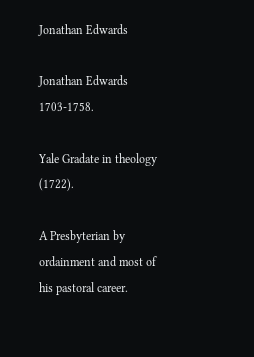Jonathan Edwards

Jonathan Edwards 1703-1758.

Yale Gradate in theology (1722).

A Presbyterian by ordainment and most of his pastoral career.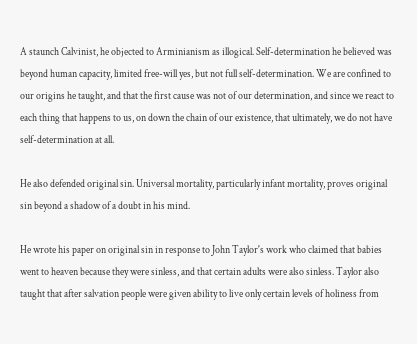A staunch Calvinist, he objected to Arminianism as illogical. Self-determination he believed was beyond human capacity, limited free-will yes, but not full self-determination. We are confined to our origins he taught, and that the first cause was not of our determination, and since we react to each thing that happens to us, on down the chain of our existence, that ultimately, we do not have self-determination at all.

He also defended original sin. Universal mortality, particularly infant mortality, proves original sin beyond a shadow of a doubt in his mind.

He wrote his paper on original sin in response to John Taylor's work who claimed that babies went to heaven because they were sinless, and that certain adults were also sinless. Taylor also taught that after salvation people were given ability to live only certain levels of holiness from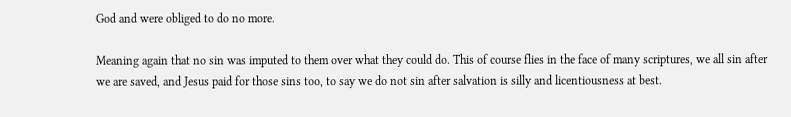God and were obliged to do no more.

Meaning again that no sin was imputed to them over what they could do. This of course flies in the face of many scriptures, we all sin after we are saved, and Jesus paid for those sins too, to say we do not sin after salvation is silly and licentiousness at best.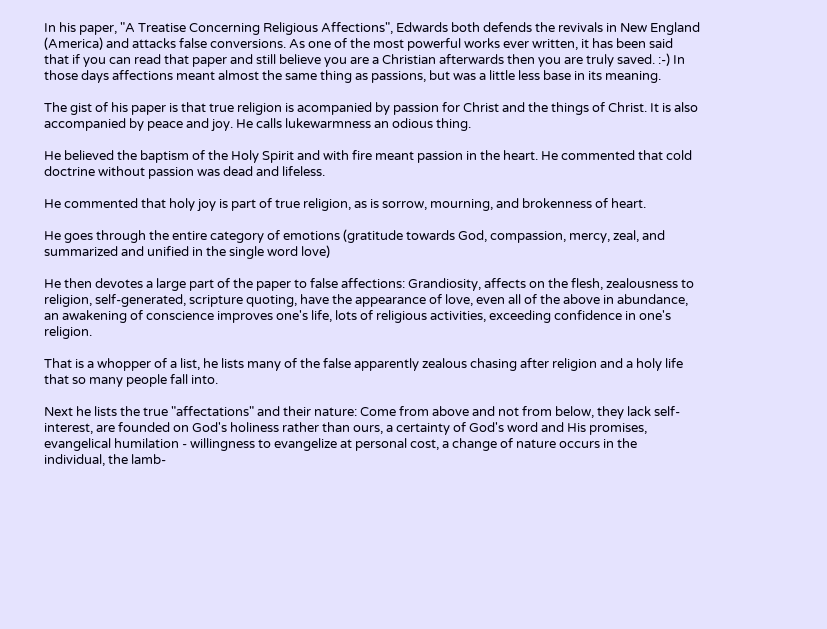In his paper, "A Treatise Concerning Religious Affections", Edwards both defends the revivals in New England (America) and attacks false conversions. As one of the most powerful works ever written, it has been said that if you can read that paper and still believe you are a Christian afterwards then you are truly saved. :-) In those days affections meant almost the same thing as passions, but was a little less base in its meaning.

The gist of his paper is that true religion is acompanied by passion for Christ and the things of Christ. It is also accompanied by peace and joy. He calls lukewarmness an odious thing.

He believed the baptism of the Holy Spirit and with fire meant passion in the heart. He commented that cold doctrine without passion was dead and lifeless.

He commented that holy joy is part of true religion, as is sorrow, mourning, and brokenness of heart.

He goes through the entire category of emotions (gratitude towards God, compassion, mercy, zeal, and summarized and unified in the single word love)

He then devotes a large part of the paper to false affections: Grandiosity, affects on the flesh, zealousness to religion, self-generated, scripture quoting, have the appearance of love, even all of the above in abundance, an awakening of conscience improves one's life, lots of religious activities, exceeding confidence in one's religion.

That is a whopper of a list, he lists many of the false apparently zealous chasing after religion and a holy life that so many people fall into.

Next he lists the true "affectations" and their nature: Come from above and not from below, they lack self-interest, are founded on God's holiness rather than ours, a certainty of God's word and His promises, evangelical humilation - willingness to evangelize at personal cost, a change of nature occurs in the individual, the lamb-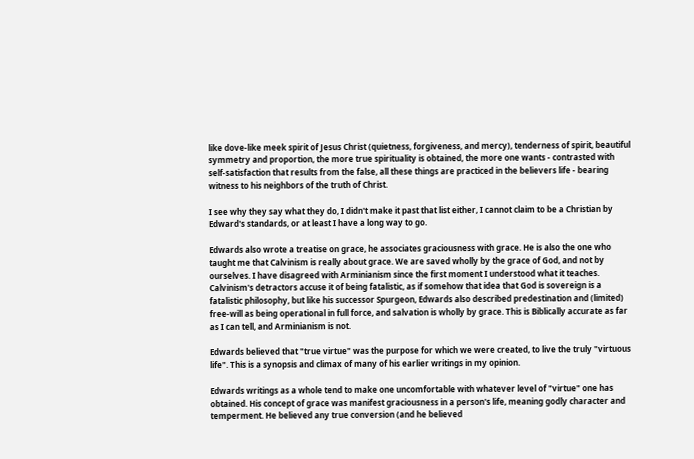like dove-like meek spirit of Jesus Christ (quietness, forgiveness, and mercy), tenderness of spirit, beautiful symmetry and proportion, the more true spirituality is obtained, the more one wants - contrasted with self-satisfaction that results from the false, all these things are practiced in the believers life - bearing witness to his neighbors of the truth of Christ.

I see why they say what they do, I didn't make it past that list either, I cannot claim to be a Christian by Edward's standards, or at least I have a long way to go.

Edwards also wrote a treatise on grace, he associates graciousness with grace. He is also the one who taught me that Calvinism is really about grace. We are saved wholly by the grace of God, and not by ourselves. I have disagreed with Arminianism since the first moment I understood what it teaches. Calvinism's detractors accuse it of being fatalistic, as if somehow that idea that God is sovereign is a fatalistic philosophy, but like his successor Spurgeon, Edwards also described predestination and (limited) free-will as being operational in full force, and salvation is wholly by grace. This is Biblically accurate as far as I can tell, and Arminianism is not.

Edwards believed that "true virtue" was the purpose for which we were created, to live the truly "virtuous life". This is a synopsis and climax of many of his earlier writings in my opinion.

Edwards writings as a whole tend to make one uncomfortable with whatever level of "virtue" one has obtained. His concept of grace was manifest graciousness in a person's life, meaning godly character and temperment. He believed any true conversion (and he believed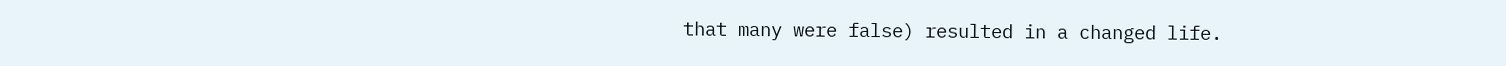that many were false) resulted in a changed life.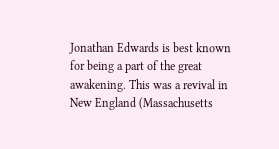Jonathan Edwards is best known for being a part of the great awakening. This was a revival in New England (Massachusetts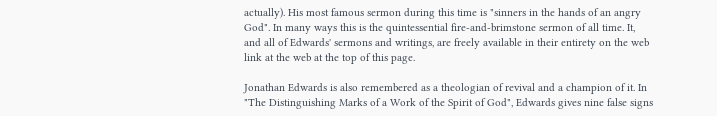actually). His most famous sermon during this time is "sinners in the hands of an angry God". In many ways this is the quintessential fire-and-brimstone sermon of all time. It, and all of Edwards' sermons and writings, are freely available in their entirety on the web link at the web at the top of this page.

Jonathan Edwards is also remembered as a theologian of revival and a champion of it. In "The Distinguishing Marks of a Work of the Spirit of God", Edwards gives nine false signs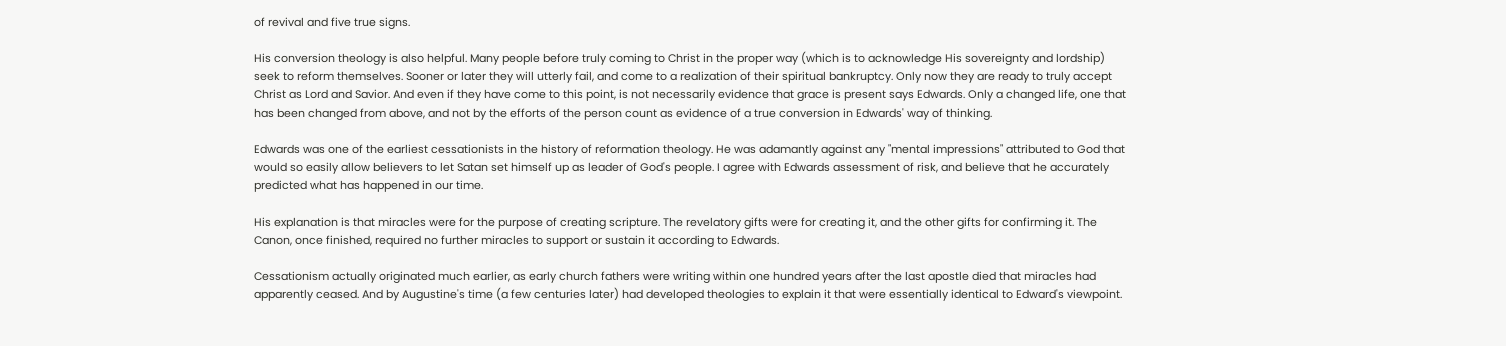of revival and five true signs.

His conversion theology is also helpful. Many people before truly coming to Christ in the proper way (which is to acknowledge His sovereignty and lordship) seek to reform themselves. Sooner or later they will utterly fail, and come to a realization of their spiritual bankruptcy. Only now they are ready to truly accept Christ as Lord and Savior. And even if they have come to this point, is not necessarily evidence that grace is present says Edwards. Only a changed life, one that has been changed from above, and not by the efforts of the person count as evidence of a true conversion in Edwards' way of thinking.

Edwards was one of the earliest cessationists in the history of reformation theology. He was adamantly against any "mental impressions" attributed to God that would so easily allow believers to let Satan set himself up as leader of God's people. I agree with Edwards assessment of risk, and believe that he accurately predicted what has happened in our time.

His explanation is that miracles were for the purpose of creating scripture. The revelatory gifts were for creating it, and the other gifts for confirming it. The Canon, once finished, required no further miracles to support or sustain it according to Edwards.

Cessationism actually originated much earlier, as early church fathers were writing within one hundred years after the last apostle died that miracles had apparently ceased. And by Augustine's time (a few centuries later) had developed theologies to explain it that were essentially identical to Edward's viewpoint.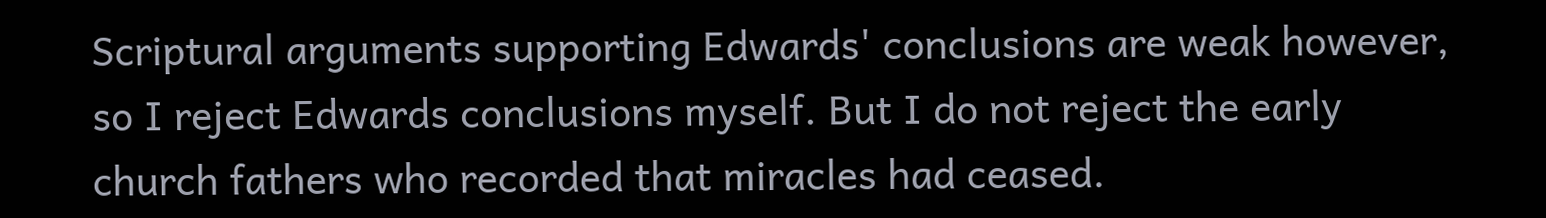Scriptural arguments supporting Edwards' conclusions are weak however, so I reject Edwards conclusions myself. But I do not reject the early church fathers who recorded that miracles had ceased.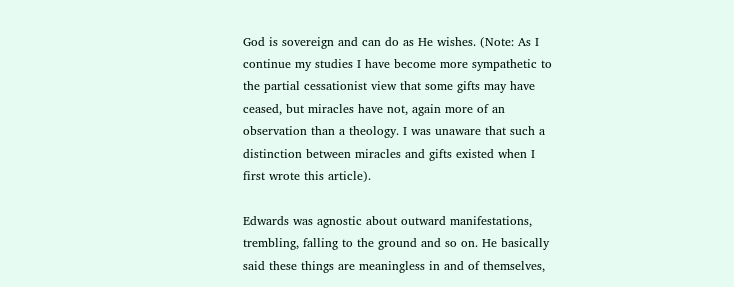God is sovereign and can do as He wishes. (Note: As I continue my studies I have become more sympathetic to the partial cessationist view that some gifts may have ceased, but miracles have not, again more of an observation than a theology. I was unaware that such a distinction between miracles and gifts existed when I first wrote this article).

Edwards was agnostic about outward manifestations, trembling, falling to the ground and so on. He basically said these things are meaningless in and of themselves,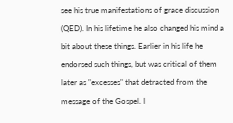see his true manifestations of grace discussion (QED). In his lifetime he also changed his mind a bit about these things. Earlier in his life he endorsed such things, but was critical of them later as "excesses" that detracted from the message of the Gospel. I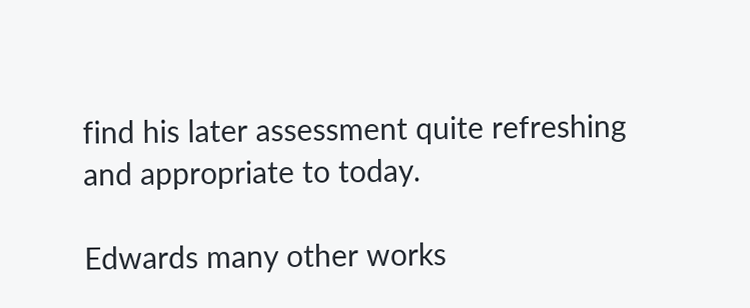find his later assessment quite refreshing and appropriate to today.

Edwards many other works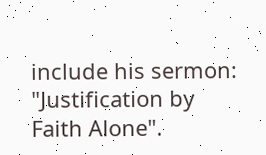include his sermon: "Justification by Faith Alone".